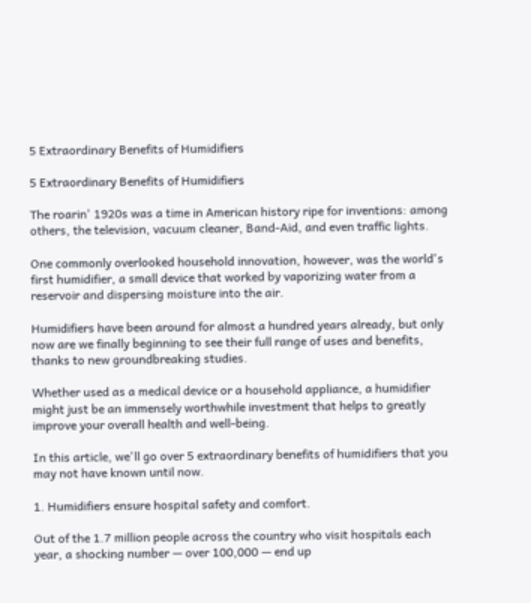5 Extraordinary Benefits of Humidifiers

5 Extraordinary Benefits of Humidifiers

The roarin' 1920s was a time in American history ripe for inventions: among others, the television, vacuum cleaner, Band-Aid, and even traffic lights.

One commonly overlooked household innovation, however, was the world's first humidifier, a small device that worked by vaporizing water from a reservoir and dispersing moisture into the air.

Humidifiers have been around for almost a hundred years already, but only now are we finally beginning to see their full range of uses and benefits, thanks to new groundbreaking studies.

Whether used as a medical device or a household appliance, a humidifier might just be an immensely worthwhile investment that helps to greatly improve your overall health and well-being.

In this article, we'll go over 5 extraordinary benefits of humidifiers that you may not have known until now.

1. Humidifiers ensure hospital safety and comfort.

Out of the 1.7 million people across the country who visit hospitals each year, a shocking number — over 100,000 — end up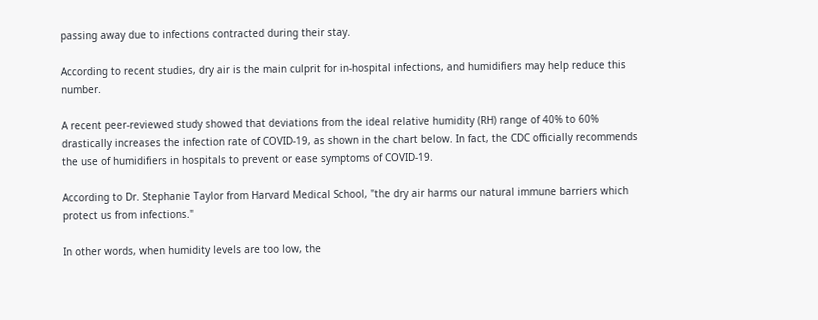passing away due to infections contracted during their stay.

According to recent studies, dry air is the main culprit for in-hospital infections, and humidifiers may help reduce this number.

A recent peer-reviewed study showed that deviations from the ideal relative humidity (RH) range of 40% to 60% drastically increases the infection rate of COVID-19, as shown in the chart below. In fact, the CDC officially recommends the use of humidifiers in hospitals to prevent or ease symptoms of COVID-19.

According to Dr. Stephanie Taylor from Harvard Medical School, "the dry air harms our natural immune barriers which protect us from infections."

In other words, when humidity levels are too low, the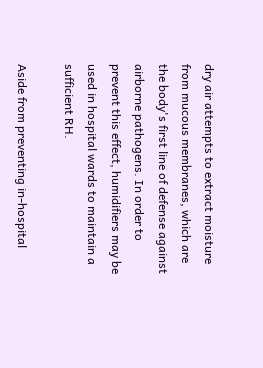dry air attempts to extract moisture from mucous membranes, which are the body's first line of defense against airborne pathogens. In order to prevent this effect, humidifiers may be used in hospital wards to maintain a sufficient RH.

Aside from preventing in-hospital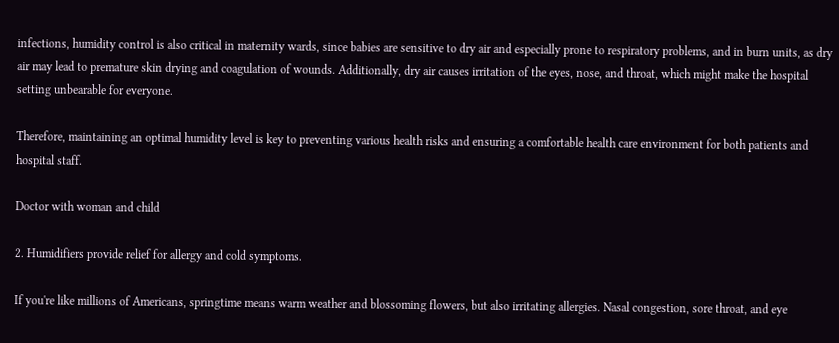infections, humidity control is also critical in maternity wards, since babies are sensitive to dry air and especially prone to respiratory problems, and in burn units, as dry air may lead to premature skin drying and coagulation of wounds. Additionally, dry air causes irritation of the eyes, nose, and throat, which might make the hospital setting unbearable for everyone.

Therefore, maintaining an optimal humidity level is key to preventing various health risks and ensuring a comfortable health care environment for both patients and hospital staff.

Doctor with woman and child

2. Humidifiers provide relief for allergy and cold symptoms.

If you're like millions of Americans, springtime means warm weather and blossoming flowers, but also irritating allergies. Nasal congestion, sore throat, and eye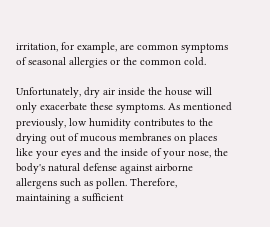irritation, for example, are common symptoms of seasonal allergies or the common cold.

Unfortunately, dry air inside the house will only exacerbate these symptoms. As mentioned previously, low humidity contributes to the drying out of mucous membranes on places like your eyes and the inside of your nose, the body's natural defense against airborne allergens such as pollen. Therefore, maintaining a sufficient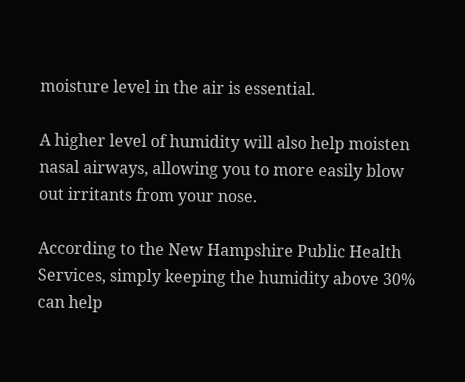moisture level in the air is essential.

A higher level of humidity will also help moisten nasal airways, allowing you to more easily blow out irritants from your nose.

According to the New Hampshire Public Health Services, simply keeping the humidity above 30% can help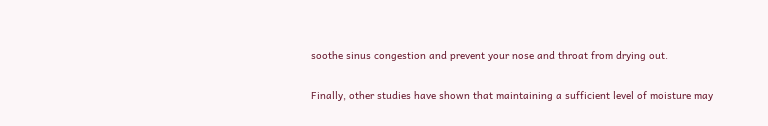soothe sinus congestion and prevent your nose and throat from drying out.

Finally, other studies have shown that maintaining a sufficient level of moisture may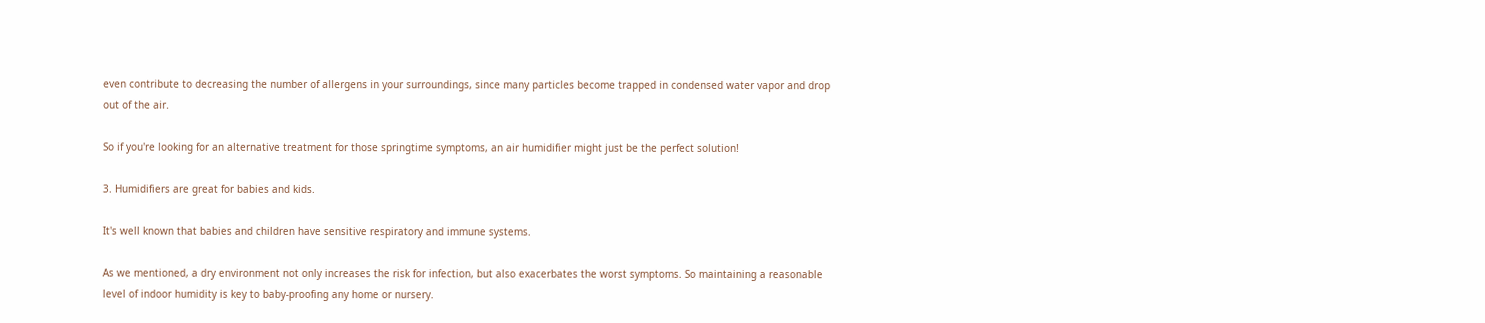even contribute to decreasing the number of allergens in your surroundings, since many particles become trapped in condensed water vapor and drop out of the air.

So if you're looking for an alternative treatment for those springtime symptoms, an air humidifier might just be the perfect solution!

3. Humidifiers are great for babies and kids.

It's well known that babies and children have sensitive respiratory and immune systems.

As we mentioned, a dry environment not only increases the risk for infection, but also exacerbates the worst symptoms. So maintaining a reasonable level of indoor humidity is key to baby-proofing any home or nursery.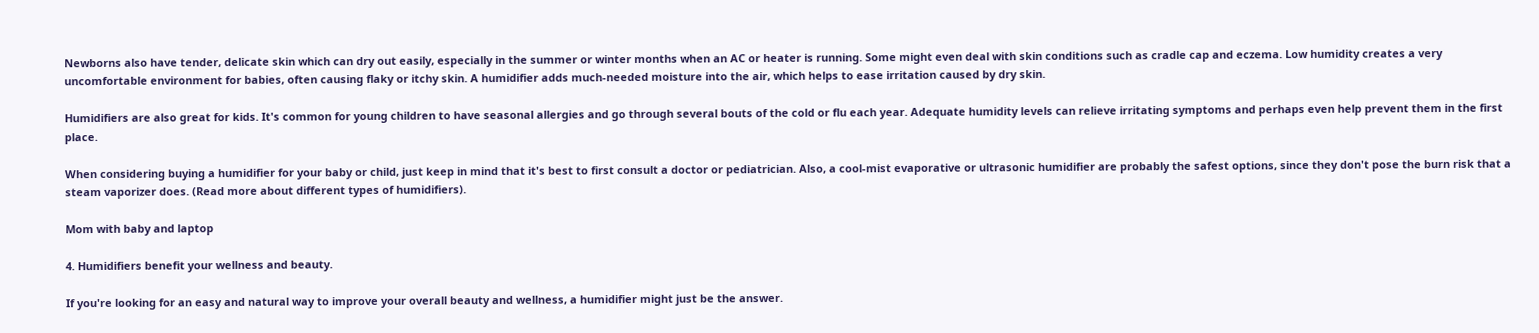Newborns also have tender, delicate skin which can dry out easily, especially in the summer or winter months when an AC or heater is running. Some might even deal with skin conditions such as cradle cap and eczema. Low humidity creates a very uncomfortable environment for babies, often causing flaky or itchy skin. A humidifier adds much-needed moisture into the air, which helps to ease irritation caused by dry skin.

Humidifiers are also great for kids. It's common for young children to have seasonal allergies and go through several bouts of the cold or flu each year. Adequate humidity levels can relieve irritating symptoms and perhaps even help prevent them in the first place.

When considering buying a humidifier for your baby or child, just keep in mind that it's best to first consult a doctor or pediatrician. Also, a cool-mist evaporative or ultrasonic humidifier are probably the safest options, since they don't pose the burn risk that a steam vaporizer does. (Read more about different types of humidifiers).

Mom with baby and laptop

4. Humidifiers benefit your wellness and beauty.

If you're looking for an easy and natural way to improve your overall beauty and wellness, a humidifier might just be the answer.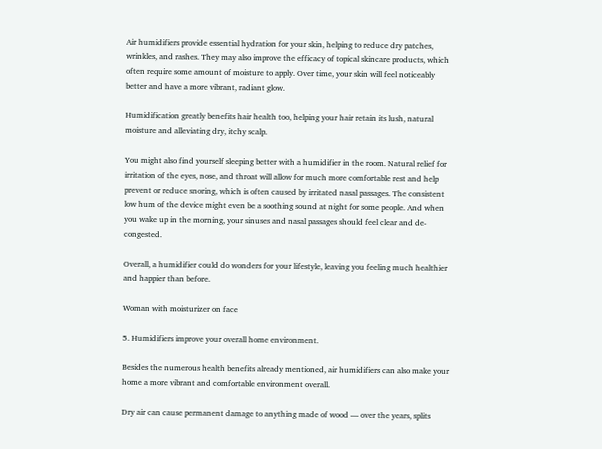Air humidifiers provide essential hydration for your skin, helping to reduce dry patches, wrinkles, and rashes. They may also improve the efficacy of topical skincare products, which often require some amount of moisture to apply. Over time, your skin will feel noticeably better and have a more vibrant, radiant glow.

Humidification greatly benefits hair health too, helping your hair retain its lush, natural moisture and alleviating dry, itchy scalp.

You might also find yourself sleeping better with a humidifier in the room. Natural relief for irritation of the eyes, nose, and throat will allow for much more comfortable rest and help prevent or reduce snoring, which is often caused by irritated nasal passages. The consistent low hum of the device might even be a soothing sound at night for some people. And when you wake up in the morning, your sinuses and nasal passages should feel clear and de-congested.

Overall, a humidifier could do wonders for your lifestyle, leaving you feeling much healthier and happier than before.

Woman with moisturizer on face

5. Humidifiers improve your overall home environment.

Besides the numerous health benefits already mentioned, air humidifiers can also make your home a more vibrant and comfortable environment overall.

Dry air can cause permanent damage to anything made of wood — over the years, splits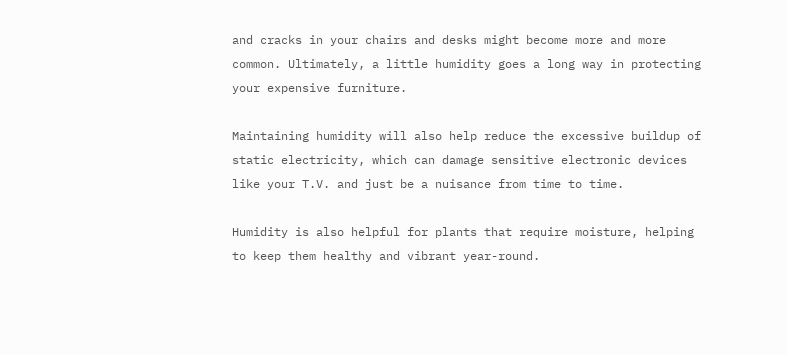and cracks in your chairs and desks might become more and more common. Ultimately, a little humidity goes a long way in protecting your expensive furniture.

Maintaining humidity will also help reduce the excessive buildup of static electricity, which can damage sensitive electronic devices like your T.V. and just be a nuisance from time to time.

Humidity is also helpful for plants that require moisture, helping to keep them healthy and vibrant year-round.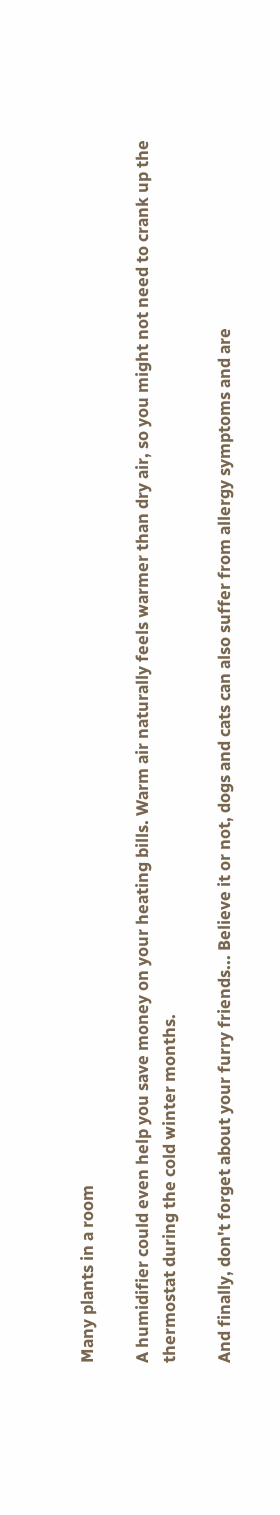Many plants in a room

A humidifier could even help you save money on your heating bills. Warm air naturally feels warmer than dry air, so you might not need to crank up the thermostat during the cold winter months.

And finally, don't forget about your furry friends... Believe it or not, dogs and cats can also suffer from allergy symptoms and are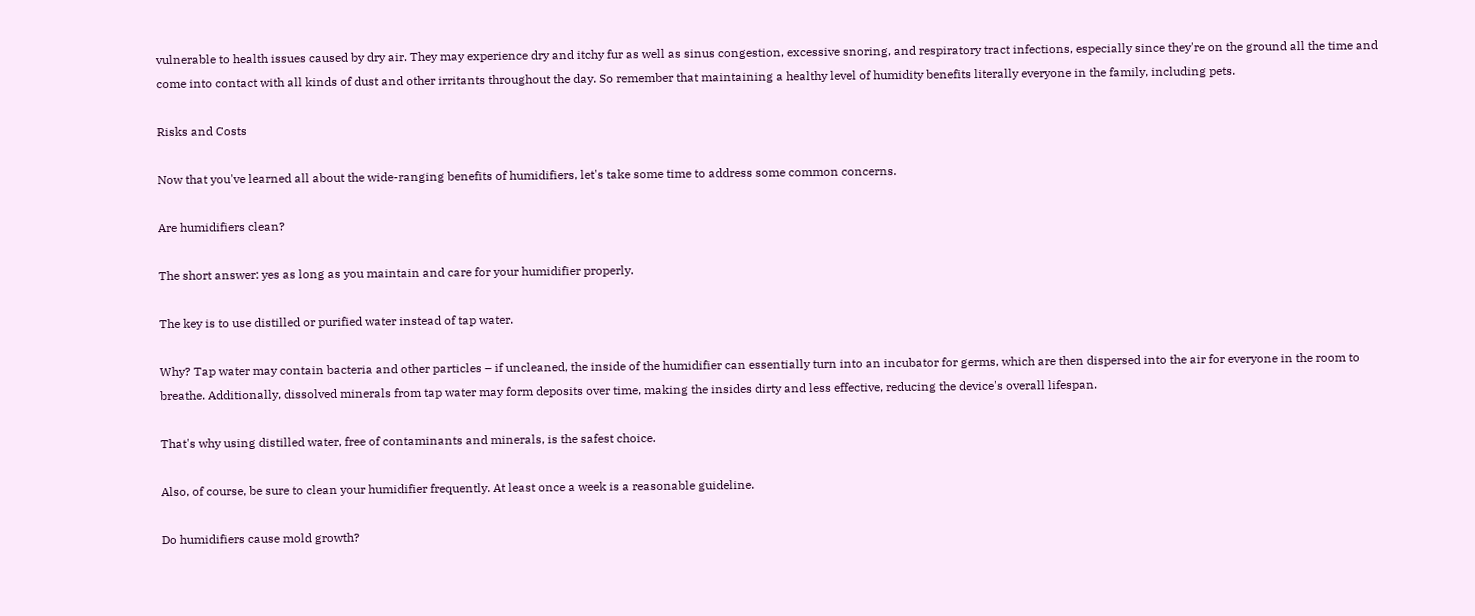vulnerable to health issues caused by dry air. They may experience dry and itchy fur as well as sinus congestion, excessive snoring, and respiratory tract infections, especially since they're on the ground all the time and come into contact with all kinds of dust and other irritants throughout the day. So remember that maintaining a healthy level of humidity benefits literally everyone in the family, including pets.

Risks and Costs

Now that you've learned all about the wide-ranging benefits of humidifiers, let's take some time to address some common concerns.

Are humidifiers clean?

The short answer: yes as long as you maintain and care for your humidifier properly.

The key is to use distilled or purified water instead of tap water.

Why? Tap water may contain bacteria and other particles – if uncleaned, the inside of the humidifier can essentially turn into an incubator for germs, which are then dispersed into the air for everyone in the room to breathe. Additionally, dissolved minerals from tap water may form deposits over time, making the insides dirty and less effective, reducing the device's overall lifespan.

That's why using distilled water, free of contaminants and minerals, is the safest choice.

Also, of course, be sure to clean your humidifier frequently. At least once a week is a reasonable guideline.

Do humidifiers cause mold growth?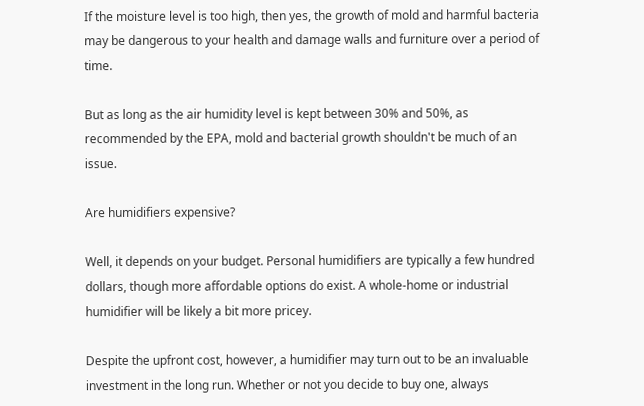If the moisture level is too high, then yes, the growth of mold and harmful bacteria may be dangerous to your health and damage walls and furniture over a period of time.

But as long as the air humidity level is kept between 30% and 50%, as recommended by the EPA, mold and bacterial growth shouldn't be much of an issue.

Are humidifiers expensive?

Well, it depends on your budget. Personal humidifiers are typically a few hundred dollars, though more affordable options do exist. A whole-home or industrial humidifier will be likely a bit more pricey.

Despite the upfront cost, however, a humidifier may turn out to be an invaluable investment in the long run. Whether or not you decide to buy one, always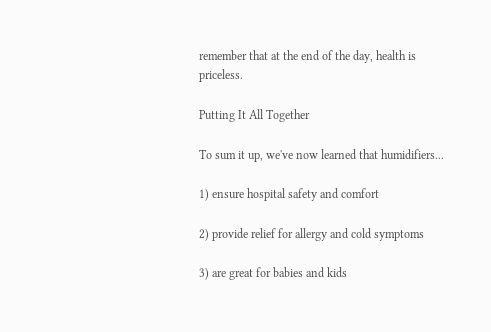remember that at the end of the day, health is priceless.

Putting It All Together

To sum it up, we've now learned that humidifiers...

1) ensure hospital safety and comfort

2) provide relief for allergy and cold symptoms

3) are great for babies and kids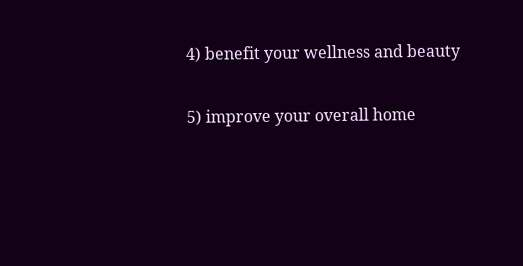4) benefit your wellness and beauty

5) improve your overall home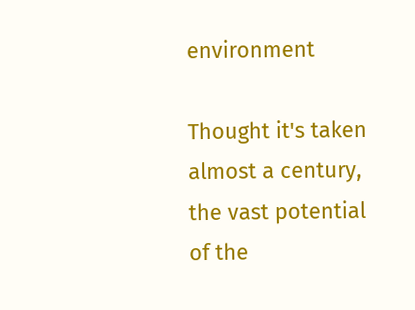environment

Thought it's taken almost a century, the vast potential of the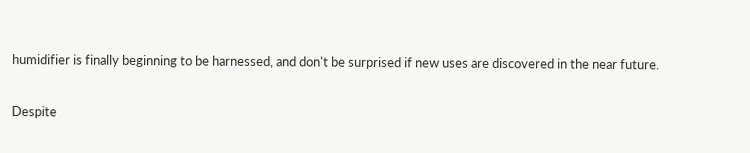humidifier is finally beginning to be harnessed, and don't be surprised if new uses are discovered in the near future.

Despite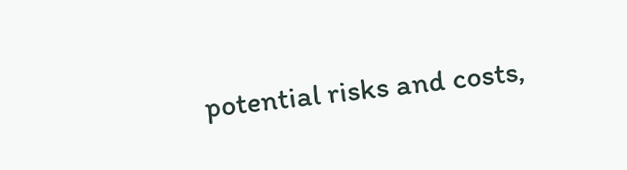potential risks and costs,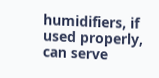humidifiers, if used properly, can serve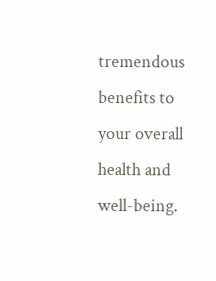tremendous benefits to your overall health and well-being.